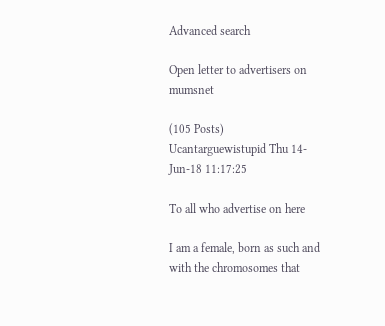Advanced search

Open letter to advertisers on mumsnet

(105 Posts)
Ucantarguewistupid Thu 14-Jun-18 11:17:25

To all who advertise on here

I am a female, born as such and with the chromosomes that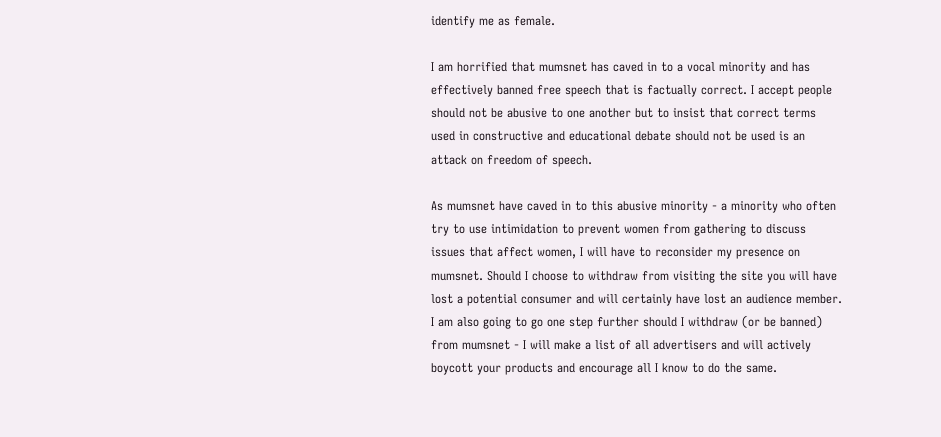identify me as female.

I am horrified that mumsnet has caved in to a vocal minority and has effectively banned free speech that is factually correct. I accept people should not be abusive to one another but to insist that correct terms used in constructive and educational debate should not be used is an attack on freedom of speech.

As mumsnet have caved in to this abusive minority - a minority who often try to use intimidation to prevent women from gathering to discuss issues that affect women, I will have to reconsider my presence on mumsnet. Should I choose to withdraw from visiting the site you will have lost a potential consumer and will certainly have lost an audience member. I am also going to go one step further should I withdraw (or be banned) from mumsnet - I will make a list of all advertisers and will actively boycott your products and encourage all I know to do the same.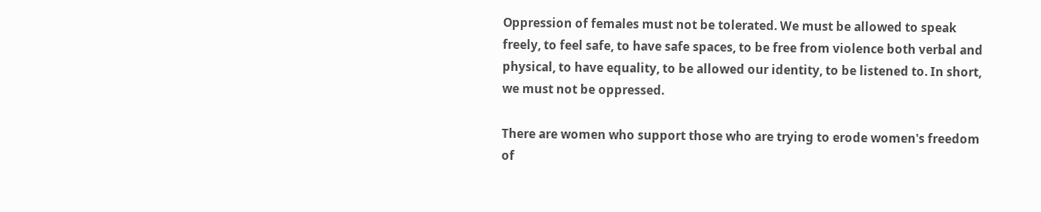Oppression of females must not be tolerated. We must be allowed to speak freely, to feel safe, to have safe spaces, to be free from violence both verbal and physical, to have equality, to be allowed our identity, to be listened to. In short, we must not be oppressed.

There are women who support those who are trying to erode women's freedom of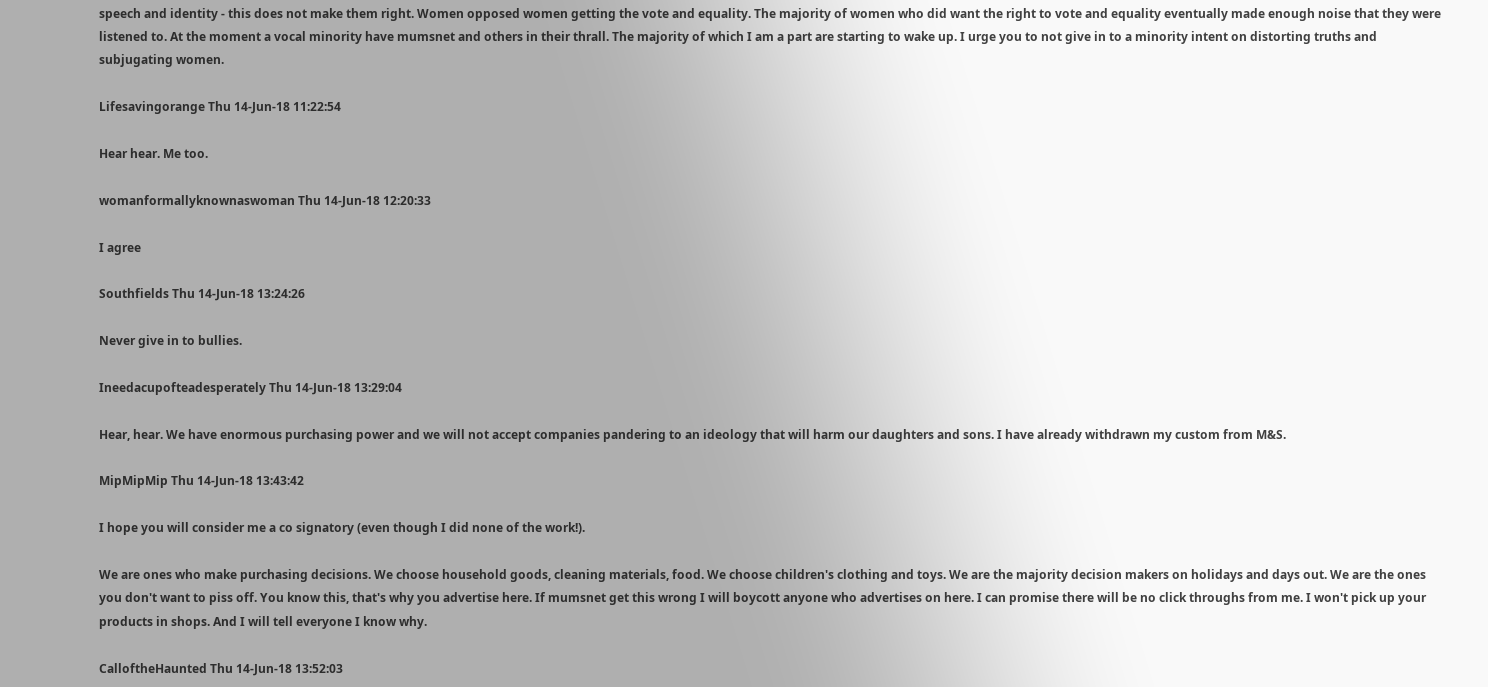speech and identity - this does not make them right. Women opposed women getting the vote and equality. The majority of women who did want the right to vote and equality eventually made enough noise that they were listened to. At the moment a vocal minority have mumsnet and others in their thrall. The majority of which I am a part are starting to wake up. I urge you to not give in to a minority intent on distorting truths and subjugating women.

Lifesavingorange Thu 14-Jun-18 11:22:54

Hear hear. Me too.

womanformallyknownaswoman Thu 14-Jun-18 12:20:33

I agree

Southfields Thu 14-Jun-18 13:24:26

Never give in to bullies.

Ineedacupofteadesperately Thu 14-Jun-18 13:29:04

Hear, hear. We have enormous purchasing power and we will not accept companies pandering to an ideology that will harm our daughters and sons. I have already withdrawn my custom from M&S.

MipMipMip Thu 14-Jun-18 13:43:42

I hope you will consider me a co signatory (even though I did none of the work!).

We are ones who make purchasing decisions. We choose household goods, cleaning materials, food. We choose children's clothing and toys. We are the majority decision makers on holidays and days out. We are the ones you don't want to piss off. You know this, that's why you advertise here. If mumsnet get this wrong I will boycott anyone who advertises on here. I can promise there will be no click throughs from me. I won't pick up your products in shops. And I will tell everyone I know why.

CalloftheHaunted Thu 14-Jun-18 13:52:03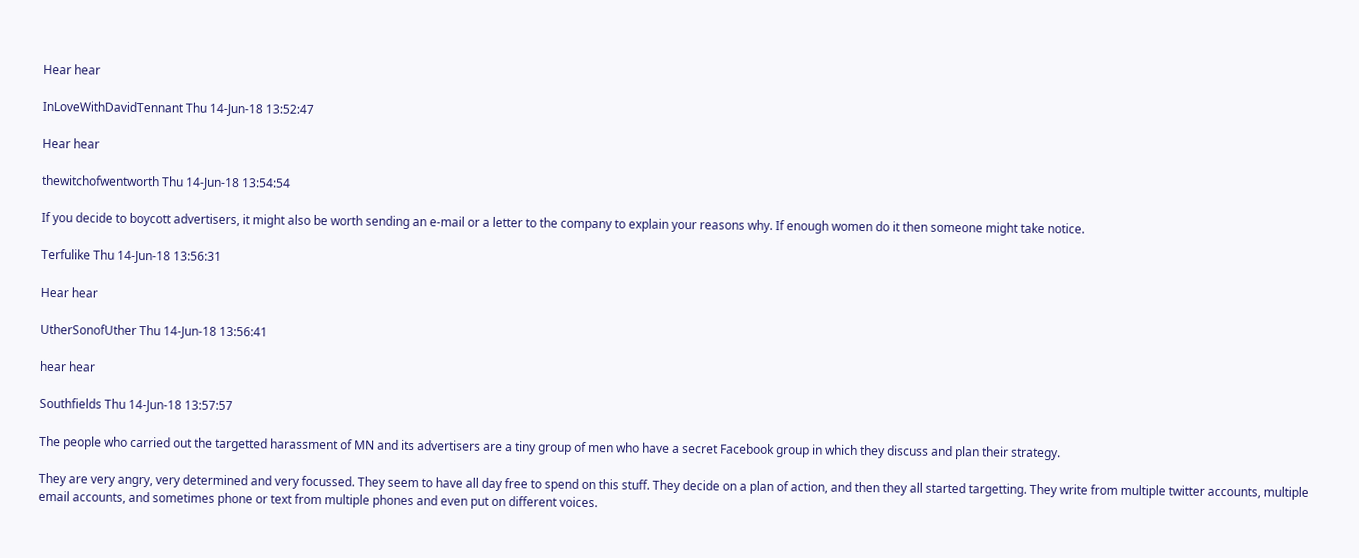Hear hear

InLoveWithDavidTennant Thu 14-Jun-18 13:52:47

Hear hear

thewitchofwentworth Thu 14-Jun-18 13:54:54

If you decide to boycott advertisers, it might also be worth sending an e-mail or a letter to the company to explain your reasons why. If enough women do it then someone might take notice.

Terfulike Thu 14-Jun-18 13:56:31

Hear hear

UtherSonofUther Thu 14-Jun-18 13:56:41

hear hear

Southfields Thu 14-Jun-18 13:57:57

The people who carried out the targetted harassment of MN and its advertisers are a tiny group of men who have a secret Facebook group in which they discuss and plan their strategy.

They are very angry, very determined and very focussed. They seem to have all day free to spend on this stuff. They decide on a plan of action, and then they all started targetting. They write from multiple twitter accounts, multiple email accounts, and sometimes phone or text from multiple phones and even put on different voices.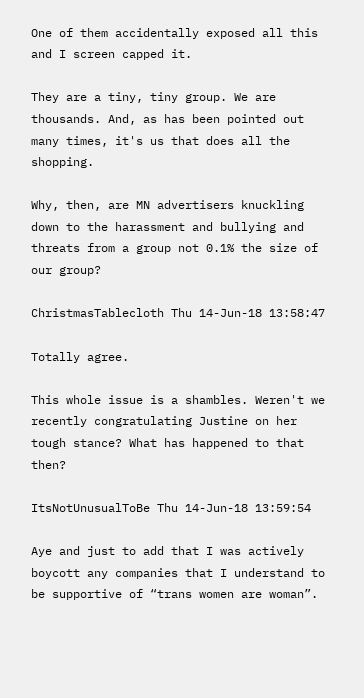One of them accidentally exposed all this and I screen capped it.

They are a tiny, tiny group. We are thousands. And, as has been pointed out many times, it's us that does all the shopping.

Why, then, are MN advertisers knuckling down to the harassment and bullying and threats from a group not 0.1% the size of our group?

ChristmasTablecloth Thu 14-Jun-18 13:58:47

Totally agree.

This whole issue is a shambles. Weren't we recently congratulating Justine on her tough stance? What has happened to that then?

ItsNotUnusualToBe Thu 14-Jun-18 13:59:54

Aye and just to add that I was actively boycott any companies that I understand to be supportive of “trans women are woman”.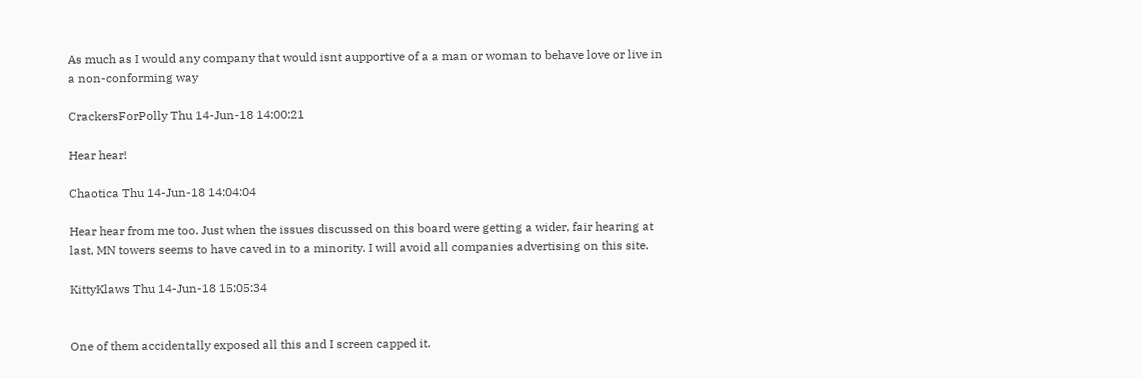As much as I would any company that would isnt aupportive of a a man or woman to behave love or live in a non-conforming way

CrackersForPolly Thu 14-Jun-18 14:00:21

Hear hear!

Chaotica Thu 14-Jun-18 14:04:04

Hear hear from me too. Just when the issues discussed on this board were getting a wider, fair hearing at last, MN towers seems to have caved in to a minority. I will avoid all companies advertising on this site.

KittyKlaws Thu 14-Jun-18 15:05:34


One of them accidentally exposed all this and I screen capped it.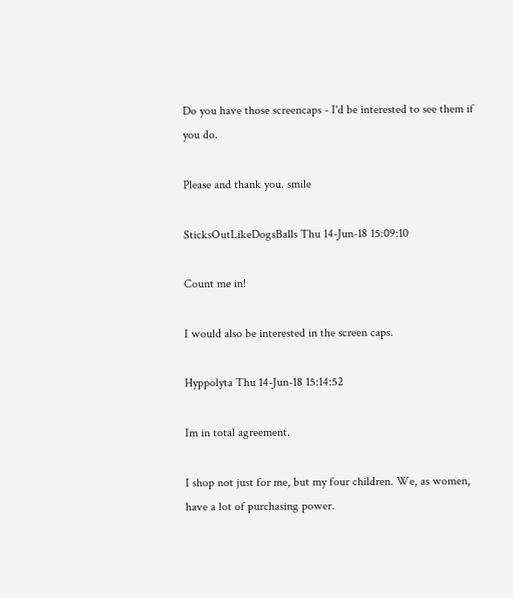Do you have those screencaps - I'd be interested to see them if you do.

Please and thank you. smile

SticksOutLikeDogsBalls Thu 14-Jun-18 15:09:10

Count me in!

I would also be interested in the screen caps.

Hyppolyta Thu 14-Jun-18 15:14:52

Im in total agreement.

I shop not just for me, but my four children. We, as women, have a lot of purchasing power.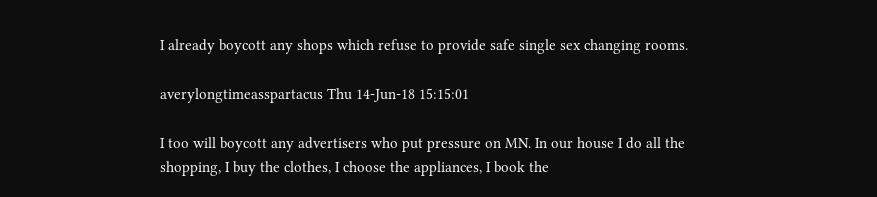I already boycott any shops which refuse to provide safe single sex changing rooms.

averylongtimeasspartacus Thu 14-Jun-18 15:15:01

I too will boycott any advertisers who put pressure on MN. In our house I do all the shopping, I buy the clothes, I choose the appliances, I book the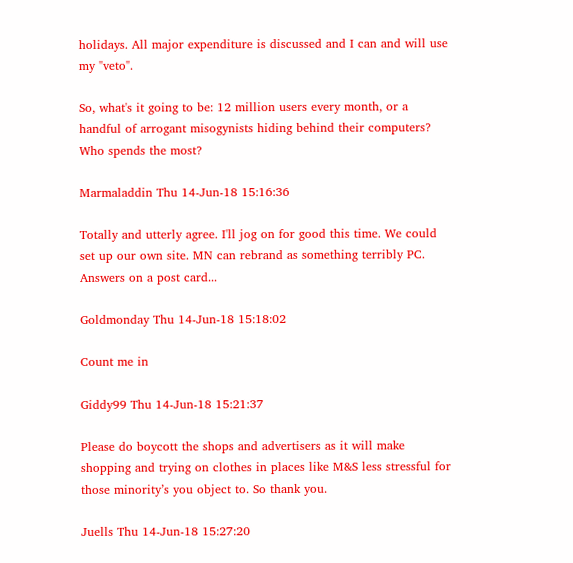holidays. All major expenditure is discussed and I can and will use my "veto".

So, what's it going to be: 12 million users every month, or a handful of arrogant misogynists hiding behind their computers? Who spends the most?

Marmaladdin Thu 14-Jun-18 15:16:36

Totally and utterly agree. I'll jog on for good this time. We could set up our own site. MN can rebrand as something terribly PC. Answers on a post card...

Goldmonday Thu 14-Jun-18 15:18:02

Count me in

Giddy99 Thu 14-Jun-18 15:21:37

Please do boycott the shops and advertisers as it will make shopping and trying on clothes in places like M&S less stressful for those minority’s you object to. So thank you.

Juells Thu 14-Jun-18 15:27:20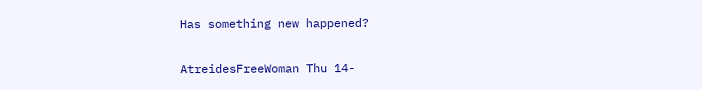Has something new happened?

AtreidesFreeWoman Thu 14-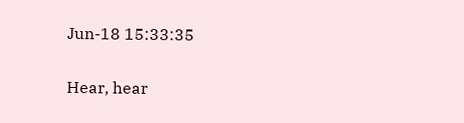Jun-18 15:33:35

Hear, hear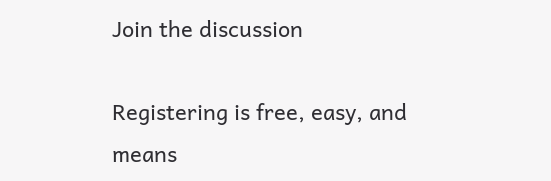Join the discussion

Registering is free, easy, and means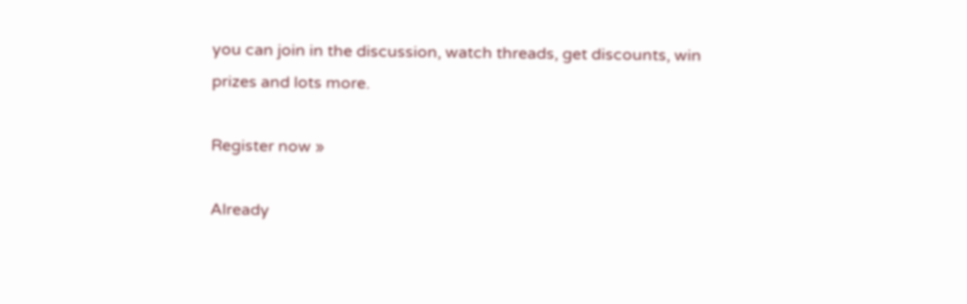you can join in the discussion, watch threads, get discounts, win prizes and lots more.

Register now »

Already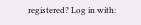registered? Log in with: